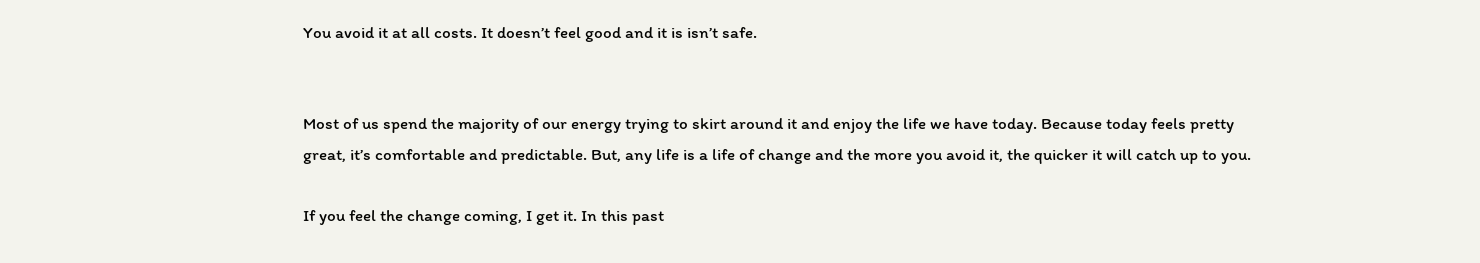You avoid it at all costs. It doesn’t feel good and it is isn’t safe.


Most of us spend the majority of our energy trying to skirt around it and enjoy the life we have today. Because today feels pretty great, it’s comfortable and predictable. But, any life is a life of change and the more you avoid it, the quicker it will catch up to you.

If you feel the change coming, I get it. In this past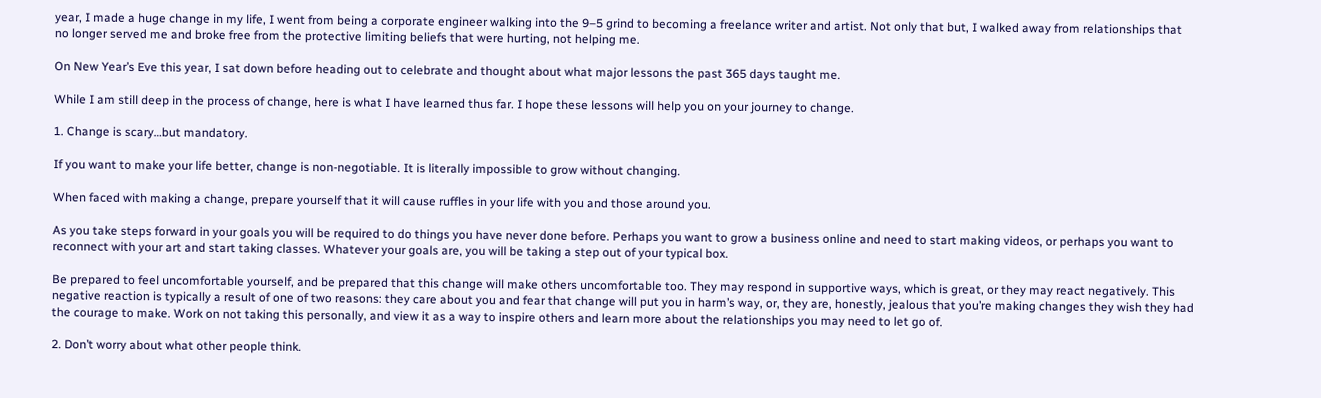year, I made a huge change in my life, I went from being a corporate engineer walking into the 9–5 grind to becoming a freelance writer and artist. Not only that but, I walked away from relationships that no longer served me and broke free from the protective limiting beliefs that were hurting, not helping me.

On New Year’s Eve this year, I sat down before heading out to celebrate and thought about what major lessons the past 365 days taught me.

While I am still deep in the process of change, here is what I have learned thus far. I hope these lessons will help you on your journey to change.

1. Change is scary…but mandatory.

If you want to make your life better, change is non-negotiable. It is literally impossible to grow without changing.

When faced with making a change, prepare yourself that it will cause ruffles in your life with you and those around you.

As you take steps forward in your goals you will be required to do things you have never done before. Perhaps you want to grow a business online and need to start making videos, or perhaps you want to reconnect with your art and start taking classes. Whatever your goals are, you will be taking a step out of your typical box.

Be prepared to feel uncomfortable yourself, and be prepared that this change will make others uncomfortable too. They may respond in supportive ways, which is great, or they may react negatively. This negative reaction is typically a result of one of two reasons: they care about you and fear that change will put you in harm’s way, or, they are, honestly, jealous that you’re making changes they wish they had the courage to make. Work on not taking this personally, and view it as a way to inspire others and learn more about the relationships you may need to let go of.

2. Don’t worry about what other people think.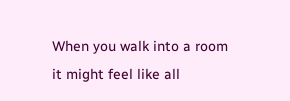When you walk into a room it might feel like all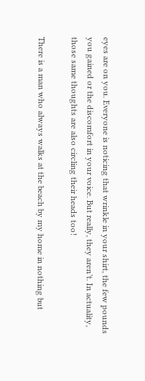eyes are on you. Everyone is noticing that wrinkle in your shirt, the few pounds you gained or the discomfort in your voice. But really, they aren’t. In actuality, those same thoughts are also circling their heads too!

There is a man who always walks at the beach by my home in nothing but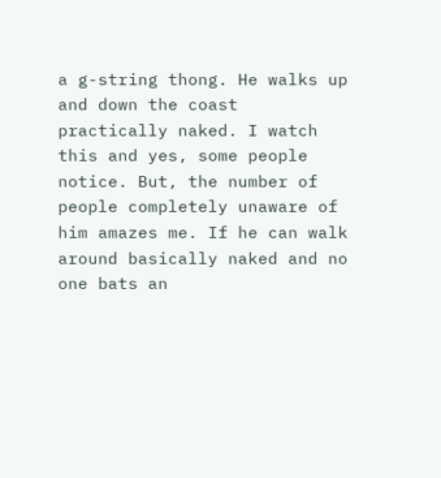a g-string thong. He walks up and down the coast practically naked. I watch this and yes, some people notice. But, the number of people completely unaware of him amazes me. If he can walk around basically naked and no one bats an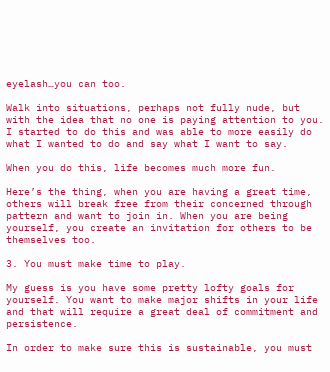eyelash…you can too.

Walk into situations, perhaps not fully nude, but with the idea that no one is paying attention to you. I started to do this and was able to more easily do what I wanted to do and say what I want to say.

When you do this, life becomes much more fun.

Here’s the thing, when you are having a great time, others will break free from their concerned through pattern and want to join in. When you are being yourself, you create an invitation for others to be themselves too.

3. You must make time to play.

My guess is you have some pretty lofty goals for yourself. You want to make major shifts in your life and that will require a great deal of commitment and persistence.

In order to make sure this is sustainable, you must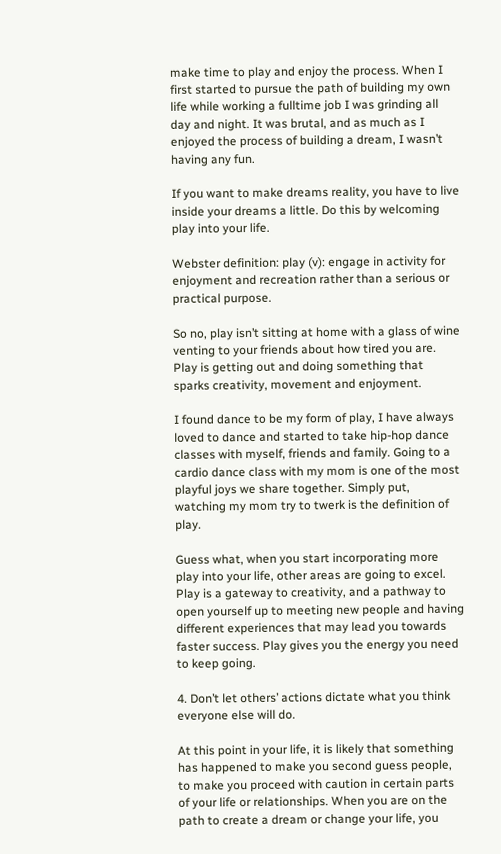make time to play and enjoy the process. When I first started to pursue the path of building my own life while working a fulltime job I was grinding all day and night. It was brutal, and as much as I enjoyed the process of building a dream, I wasn’t having any fun.

If you want to make dreams reality, you have to live inside your dreams a little. Do this by welcoming play into your life.

Webster definition: play (v): engage in activity for enjoyment and recreation rather than a serious or practical purpose.

So no, play isn’t sitting at home with a glass of wine venting to your friends about how tired you are. Play is getting out and doing something that sparks creativity, movement and enjoyment.

I found dance to be my form of play, I have always loved to dance and started to take hip-hop dance classes with myself, friends and family. Going to a cardio dance class with my mom is one of the most playful joys we share together. Simply put, watching my mom try to twerk is the definition of play.

Guess what, when you start incorporating more play into your life, other areas are going to excel. Play is a gateway to creativity, and a pathway to open yourself up to meeting new people and having different experiences that may lead you towards faster success. Play gives you the energy you need to keep going.

4. Don’t let others’ actions dictate what you think everyone else will do.

At this point in your life, it is likely that something has happened to make you second guess people, to make you proceed with caution in certain parts of your life or relationships. When you are on the path to create a dream or change your life, you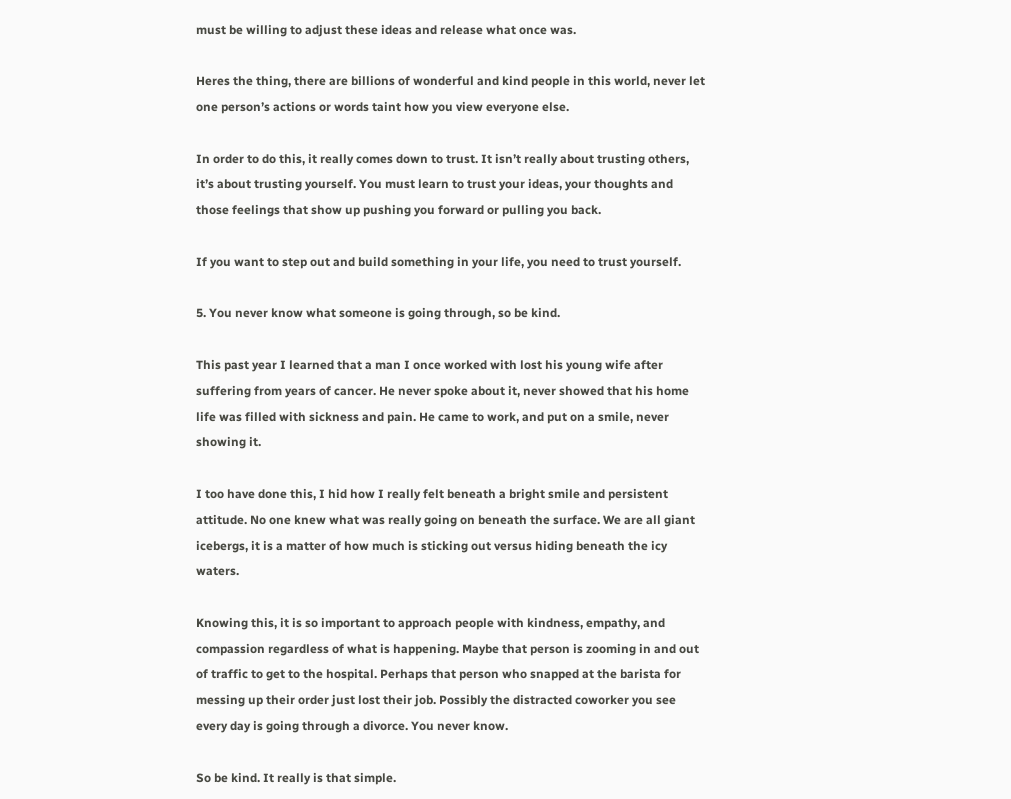must be willing to adjust these ideas and release what once was.

Heres the thing, there are billions of wonderful and kind people in this world, never let one person’s actions or words taint how you view everyone else.

In order to do this, it really comes down to trust. It isn’t really about trusting others, it’s about trusting yourself. You must learn to trust your ideas, your thoughts and those feelings that show up pushing you forward or pulling you back.

If you want to step out and build something in your life, you need to trust yourself.

5. You never know what someone is going through, so be kind.

This past year I learned that a man I once worked with lost his young wife after suffering from years of cancer. He never spoke about it, never showed that his home life was filled with sickness and pain. He came to work, and put on a smile, never showing it.

I too have done this, I hid how I really felt beneath a bright smile and persistent attitude. No one knew what was really going on beneath the surface. We are all giant icebergs, it is a matter of how much is sticking out versus hiding beneath the icy waters.

Knowing this, it is so important to approach people with kindness, empathy, and compassion regardless of what is happening. Maybe that person is zooming in and out of traffic to get to the hospital. Perhaps that person who snapped at the barista for messing up their order just lost their job. Possibly the distracted coworker you see every day is going through a divorce. You never know.

So be kind. It really is that simple.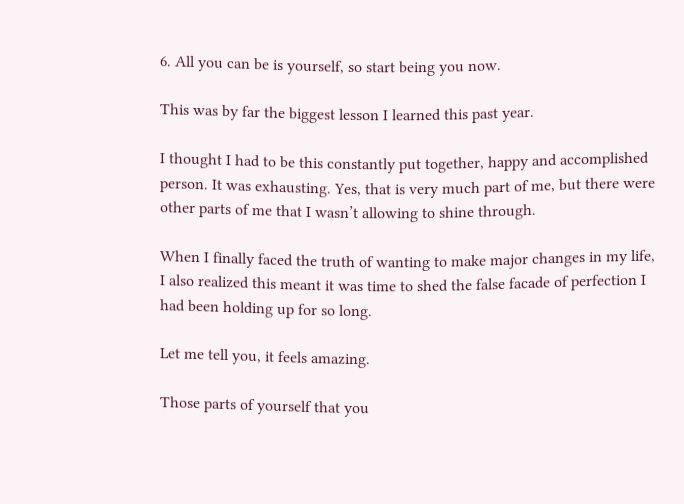6. All you can be is yourself, so start being you now.

This was by far the biggest lesson I learned this past year.

I thought I had to be this constantly put together, happy and accomplished person. It was exhausting. Yes, that is very much part of me, but there were other parts of me that I wasn’t allowing to shine through.

When I finally faced the truth of wanting to make major changes in my life, I also realized this meant it was time to shed the false facade of perfection I had been holding up for so long.

Let me tell you, it feels amazing.

Those parts of yourself that you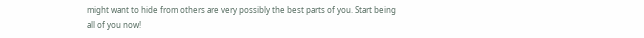might want to hide from others are very possibly the best parts of you. Start being all of you now!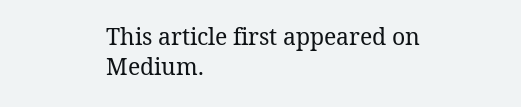This article first appeared on Medium.